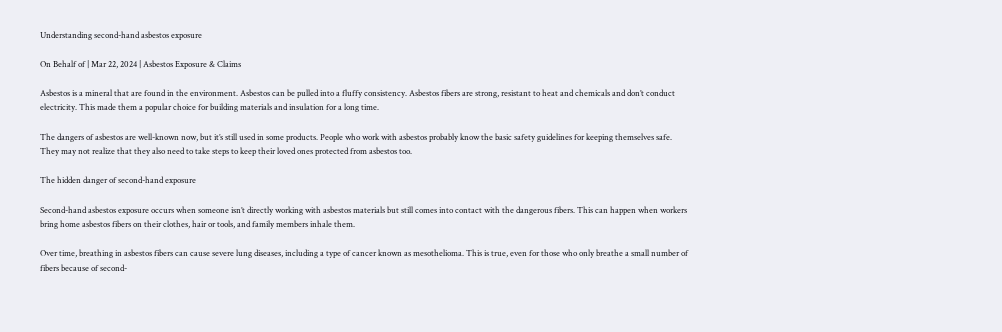Understanding second-hand asbestos exposure

On Behalf of | Mar 22, 2024 | Asbestos Exposure & Claims

Asbestos is a mineral that are found in the environment. Asbestos can be pulled into a fluffy consistency. Asbestos fibers are strong, resistant to heat and chemicals and don’t conduct electricity. This made them a popular choice for building materials and insulation for a long time.

The dangers of asbestos are well-known now, but it’s still used in some products. People who work with asbestos probably know the basic safety guidelines for keeping themselves safe. They may not realize that they also need to take steps to keep their loved ones protected from asbestos too.

The hidden danger of second-hand exposure

Second-hand asbestos exposure occurs when someone isn’t directly working with asbestos materials but still comes into contact with the dangerous fibers. This can happen when workers bring home asbestos fibers on their clothes, hair or tools, and family members inhale them.

Over time, breathing in asbestos fibers can cause severe lung diseases, including a type of cancer known as mesothelioma. This is true, even for those who only breathe a small number of fibers because of second-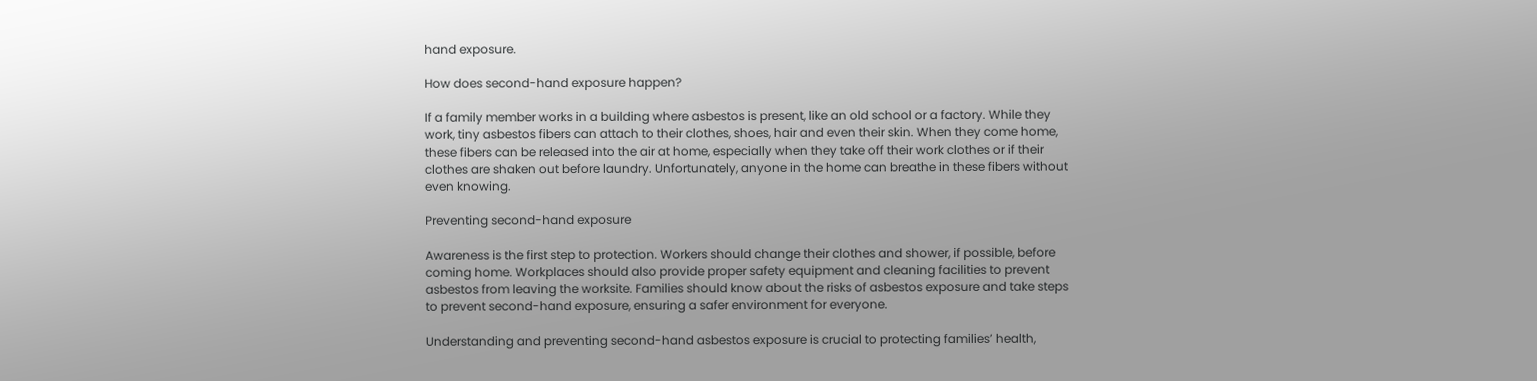hand exposure.

How does second-hand exposure happen?

If a family member works in a building where asbestos is present, like an old school or a factory. While they work, tiny asbestos fibers can attach to their clothes, shoes, hair and even their skin. When they come home, these fibers can be released into the air at home, especially when they take off their work clothes or if their clothes are shaken out before laundry. Unfortunately, anyone in the home can breathe in these fibers without even knowing.

Preventing second-hand exposure

Awareness is the first step to protection. Workers should change their clothes and shower, if possible, before coming home. Workplaces should also provide proper safety equipment and cleaning facilities to prevent asbestos from leaving the worksite. Families should know about the risks of asbestos exposure and take steps to prevent second-hand exposure, ensuring a safer environment for everyone.

Understanding and preventing second-hand asbestos exposure is crucial to protecting families’ health,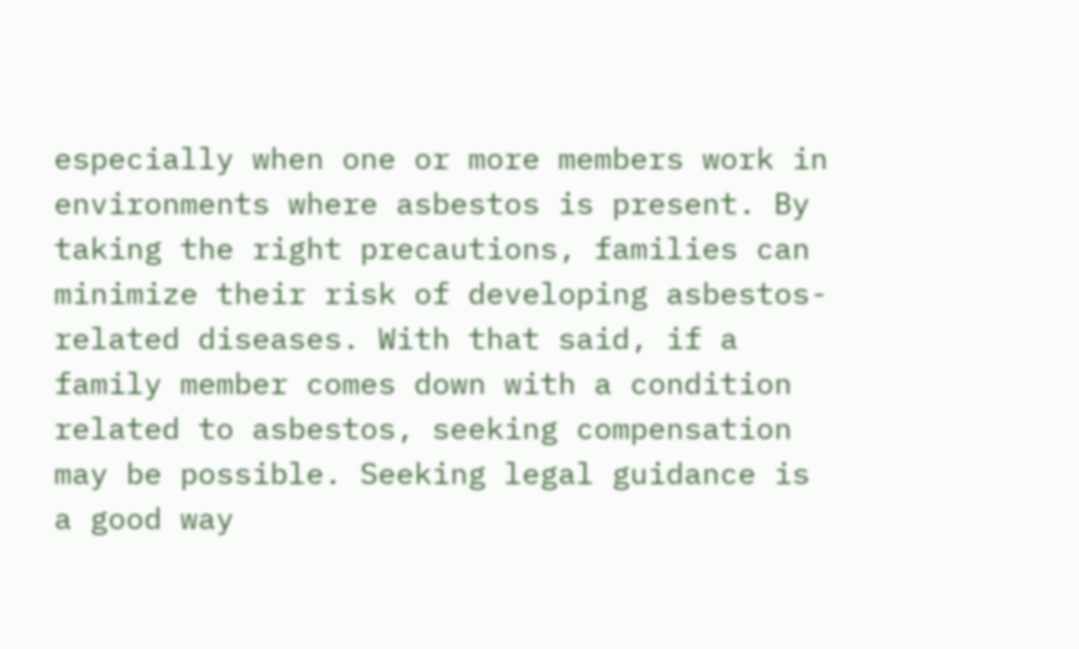especially when one or more members work in environments where asbestos is present. By taking the right precautions, families can minimize their risk of developing asbestos-related diseases. With that said, if a family member comes down with a condition related to asbestos, seeking compensation may be possible. Seeking legal guidance is a good way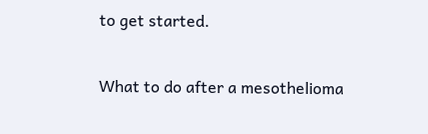to get started.


What to do after a mesothelioma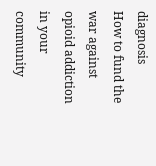diagnosis
How to fund the war against opioid addiction in your community